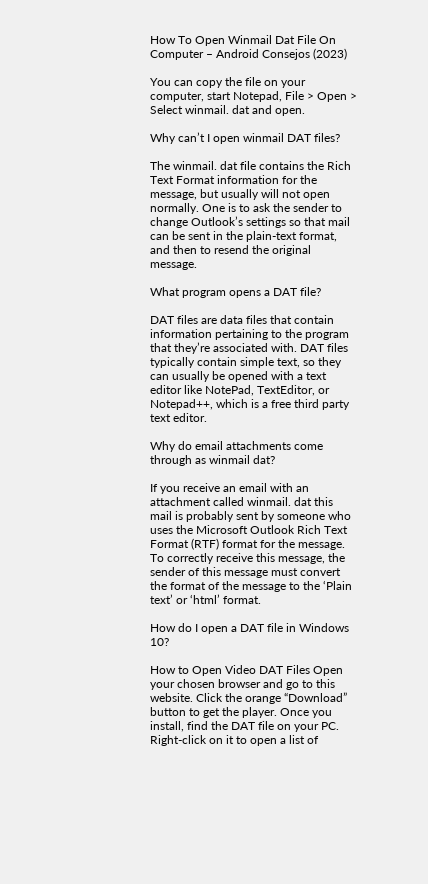How To Open Winmail Dat File On Computer – Android Consejos (2023)

You can copy the file on your computer, start Notepad, File > Open > Select winmail. dat and open.

Why can’t I open winmail DAT files?

The winmail. dat file contains the Rich Text Format information for the message, but usually will not open normally. One is to ask the sender to change Outlook’s settings so that mail can be sent in the plain-text format, and then to resend the original message.

What program opens a DAT file?

DAT files are data files that contain information pertaining to the program that they’re associated with. DAT files typically contain simple text, so they can usually be opened with a text editor like NotePad, TextEditor, or Notepad++, which is a free third party text editor.

Why do email attachments come through as winmail dat?

If you receive an email with an attachment called winmail. dat this mail is probably sent by someone who uses the Microsoft Outlook Rich Text Format (RTF) format for the message. To correctly receive this message, the sender of this message must convert the format of the message to the ‘Plain text’ or ‘html’ format.

How do I open a DAT file in Windows 10?

How to Open Video DAT Files Open your chosen browser and go to this website. Click the orange “Download” button to get the player. Once you install, find the DAT file on your PC. Right-click on it to open a list of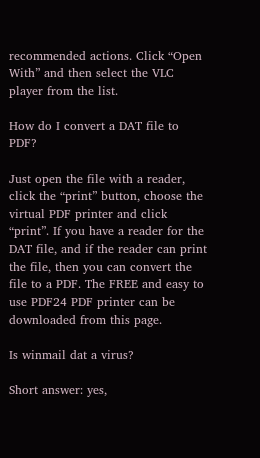recommended actions. Click “Open With” and then select the VLC player from the list.

How do I convert a DAT file to PDF?

Just open the file with a reader, click the “print” button, choose the virtual PDF printer and click “print”. If you have a reader for the DAT file, and if the reader can print the file, then you can convert the file to a PDF. The FREE and easy to use PDF24 PDF printer can be downloaded from this page.

Is winmail dat a virus?

Short answer: yes,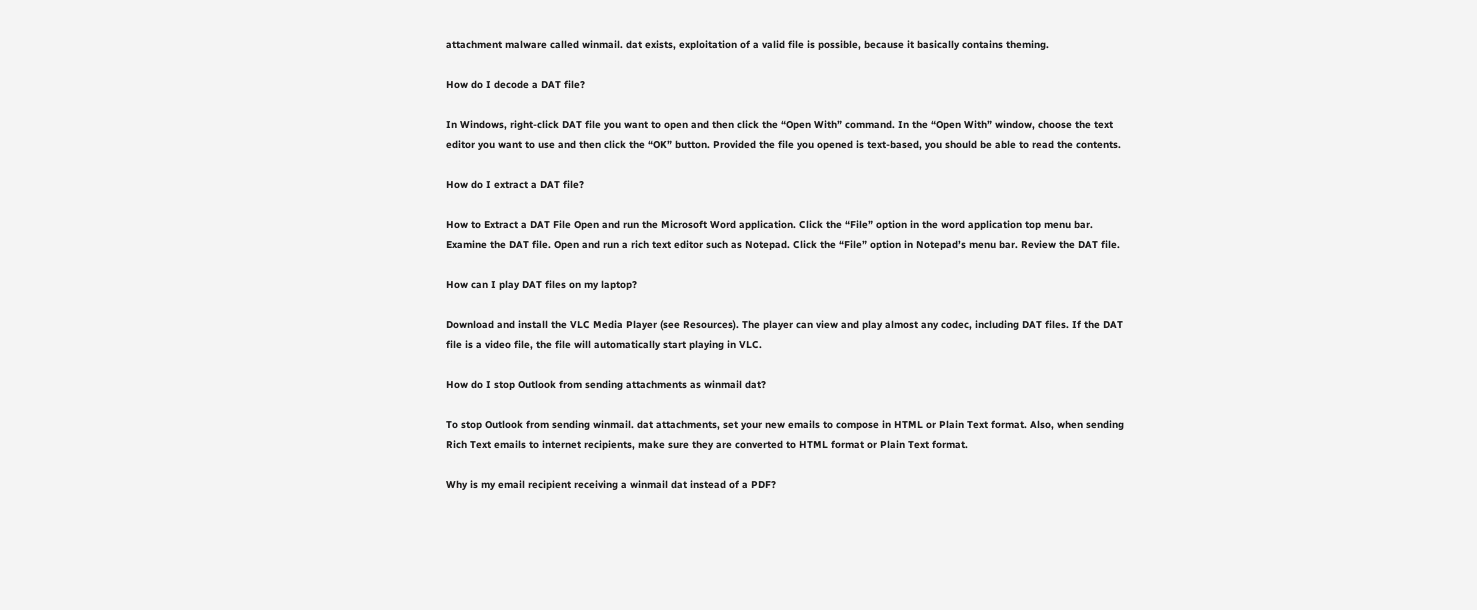attachment malware called winmail. dat exists, exploitation of a valid file is possible, because it basically contains theming.

How do I decode a DAT file?

In Windows, right-click DAT file you want to open and then click the “Open With” command. In the “Open With” window, choose the text editor you want to use and then click the “OK” button. Provided the file you opened is text-based, you should be able to read the contents.

How do I extract a DAT file?

How to Extract a DAT File Open and run the Microsoft Word application. Click the “File” option in the word application top menu bar. Examine the DAT file. Open and run a rich text editor such as Notepad. Click the “File” option in Notepad’s menu bar. Review the DAT file.

How can I play DAT files on my laptop?

Download and install the VLC Media Player (see Resources). The player can view and play almost any codec, including DAT files. If the DAT file is a video file, the file will automatically start playing in VLC.

How do I stop Outlook from sending attachments as winmail dat?

To stop Outlook from sending winmail. dat attachments, set your new emails to compose in HTML or Plain Text format. Also, when sending Rich Text emails to internet recipients, make sure they are converted to HTML format or Plain Text format.

Why is my email recipient receiving a winmail dat instead of a PDF?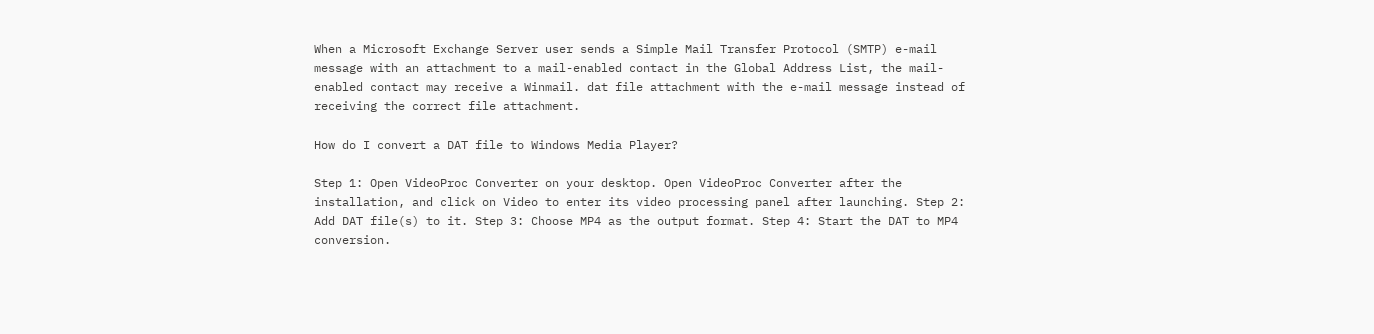When a Microsoft Exchange Server user sends a Simple Mail Transfer Protocol (SMTP) e-mail message with an attachment to a mail-enabled contact in the Global Address List, the mail-enabled contact may receive a Winmail. dat file attachment with the e-mail message instead of receiving the correct file attachment.

How do I convert a DAT file to Windows Media Player?

Step 1: Open VideoProc Converter on your desktop. Open VideoProc Converter after the installation, and click on Video to enter its video processing panel after launching. Step 2: Add DAT file(s) to it. Step 3: Choose MP4 as the output format. Step 4: Start the DAT to MP4 conversion.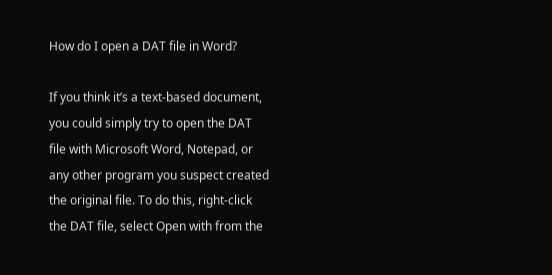How do I open a DAT file in Word?

If you think it’s a text-based document, you could simply try to open the DAT file with Microsoft Word, Notepad, or any other program you suspect created the original file. To do this, right-click the DAT file, select Open with from the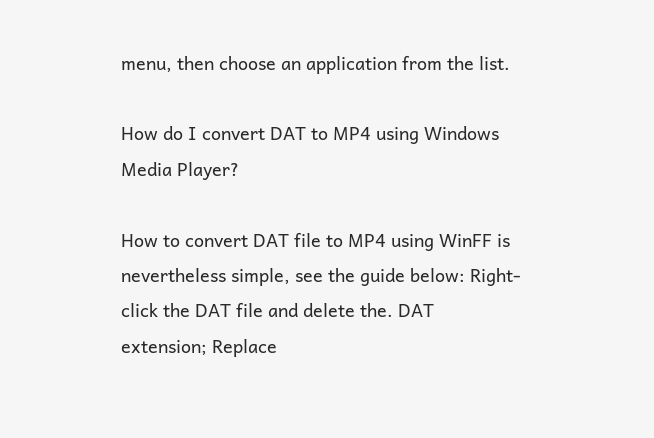menu, then choose an application from the list.

How do I convert DAT to MP4 using Windows Media Player?

How to convert DAT file to MP4 using WinFF is nevertheless simple, see the guide below: Right-click the DAT file and delete the. DAT extension; Replace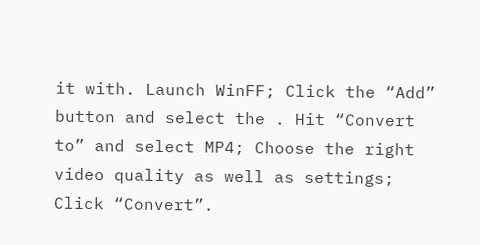it with. Launch WinFF; Click the “Add” button and select the . Hit “Convert to” and select MP4; Choose the right video quality as well as settings; Click “Convert”.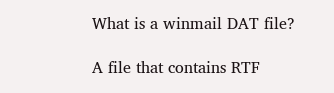What is a winmail DAT file?

A file that contains RTF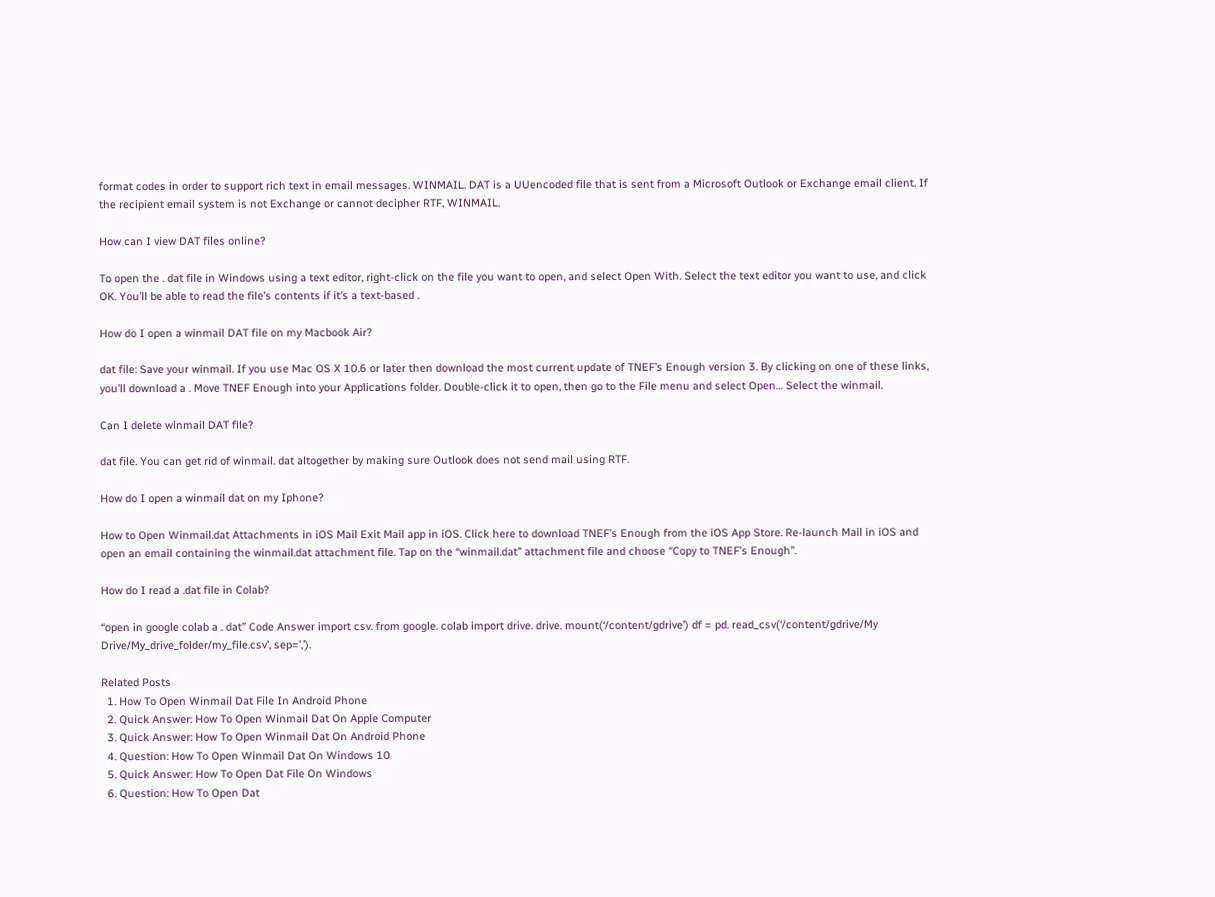format codes in order to support rich text in email messages. WINMAIL. DAT is a UUencoded file that is sent from a Microsoft Outlook or Exchange email client. If the recipient email system is not Exchange or cannot decipher RTF, WINMAIL.

How can I view DAT files online?

To open the . dat file in Windows using a text editor, right-click on the file you want to open, and select Open With. Select the text editor you want to use, and click OK. You’ll be able to read the file’s contents if it’s a text-based .

How do I open a winmail DAT file on my Macbook Air?

dat file: Save your winmail. If you use Mac OS X 10.6 or later then download the most current update of TNEF’s Enough version 3. By clicking on one of these links, you’ll download a . Move TNEF Enough into your Applications folder. Double-click it to open, then go to the File menu and select Open… Select the winmail.

Can I delete winmail DAT file?

dat file. You can get rid of winmail. dat altogether by making sure Outlook does not send mail using RTF.

How do I open a winmail dat on my Iphone?

How to Open Winmail.dat Attachments in iOS Mail Exit Mail app in iOS. Click here to download TNEF’s Enough from the iOS App Store. Re-launch Mail in iOS and open an email containing the winmail.dat attachment file. Tap on the “winmail.dat” attachment file and choose “Copy to TNEF’s Enough”.

How do I read a .dat file in Colab?

“open in google colab a . dat” Code Answer import csv. from google. colab import drive. drive. mount(‘/content/gdrive’) df = pd. read_csv(‘/content/gdrive/My Drive/My_drive_folder/my_file.csv’, sep=’,’).

Related Posts
  1. How To Open Winmail Dat File In Android Phone
  2. Quick Answer: How To Open Winmail Dat On Apple Computer
  3. Quick Answer: How To Open Winmail Dat On Android Phone
  4. Question: How To Open Winmail Dat On Windows 10
  5. Quick Answer: How To Open Dat File On Windows
  6. Question: How To Open Dat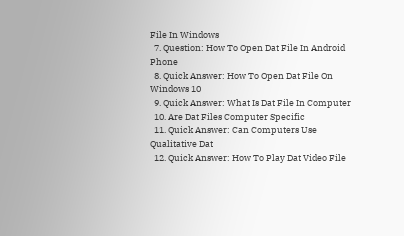File In Windows
  7. Question: How To Open Dat File In Android Phone
  8. Quick Answer: How To Open Dat File On Windows 10
  9. Quick Answer: What Is Dat File In Computer
  10. Are Dat Files Computer Specific
  11. Quick Answer: Can Computers Use Qualitative Dat
  12. Quick Answer: How To Play Dat Video File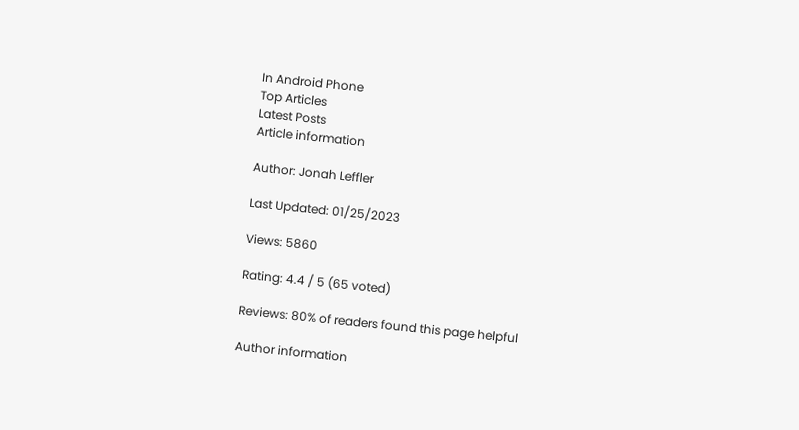In Android Phone
Top Articles
Latest Posts
Article information

Author: Jonah Leffler

Last Updated: 01/25/2023

Views: 5860

Rating: 4.4 / 5 (65 voted)

Reviews: 80% of readers found this page helpful

Author information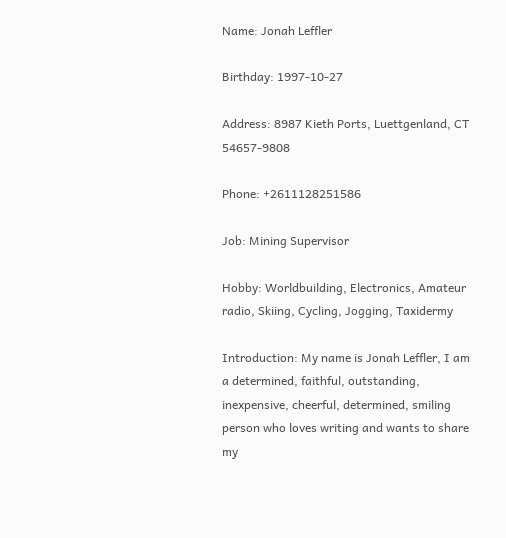Name: Jonah Leffler

Birthday: 1997-10-27

Address: 8987 Kieth Ports, Luettgenland, CT 54657-9808

Phone: +2611128251586

Job: Mining Supervisor

Hobby: Worldbuilding, Electronics, Amateur radio, Skiing, Cycling, Jogging, Taxidermy

Introduction: My name is Jonah Leffler, I am a determined, faithful, outstanding, inexpensive, cheerful, determined, smiling person who loves writing and wants to share my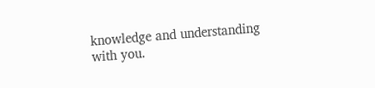knowledge and understanding with you.